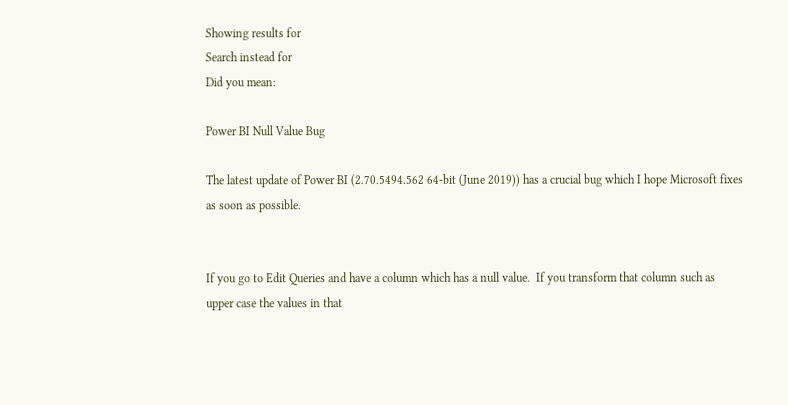Showing results for
Search instead for
Did you mean:

Power BI Null Value Bug

The latest update of Power BI (2.70.5494.562 64-bit (June 2019)) has a crucial bug which I hope Microsoft fixes as soon as possible.


If you go to Edit Queries and have a column which has a null value.  If you transform that column such as upper case the values in that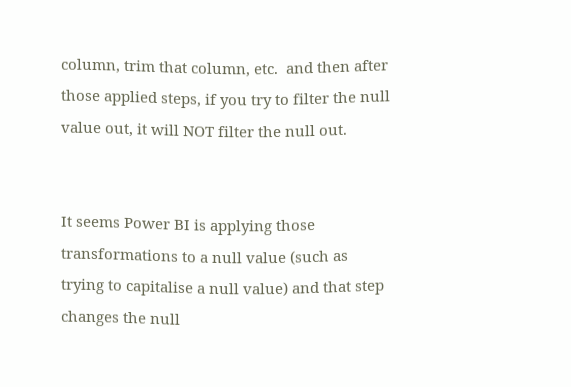column, trim that column, etc.  and then after those applied steps, if you try to filter the null value out, it will NOT filter the null out.


It seems Power BI is applying those transformations to a null value (such as trying to capitalise a null value) and that step changes the null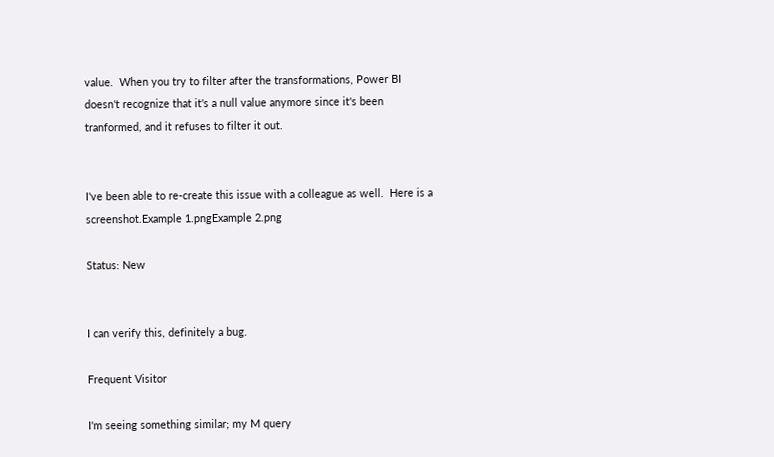value.  When you try to filter after the transformations, Power BI doesn't recognize that it's a null value anymore since it's been tranformed, and it refuses to filter it out.


I've been able to re-create this issue with a colleague as well.  Here is a screenshot.Example 1.pngExample 2.png

Status: New


I can verify this, definitely a bug.

Frequent Visitor

I'm seeing something similar; my M query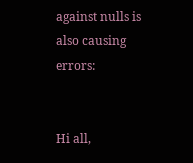against nulls is also causing errors:


Hi all,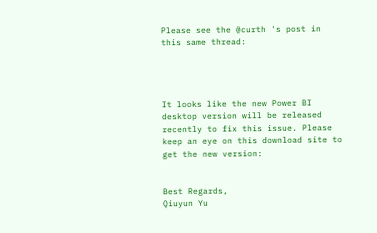Please see the @curth 's post in this same thread:




It looks like the new Power BI desktop version will be released recently to fix this issue. Please keep an eye on this download site to get the new version:


Best Regards,
Qiuyun Yu